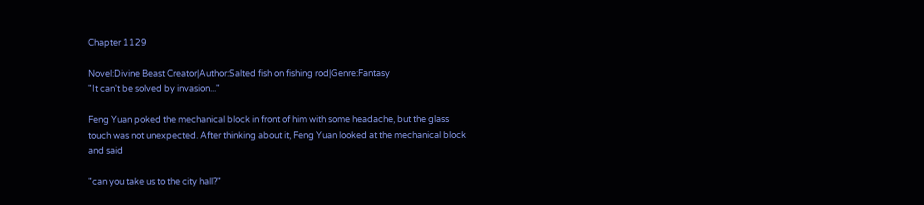Chapter 1129

Novel:Divine Beast Creator|Author:Salted fish on fishing rod|Genre:Fantasy
"It can't be solved by invasion..."

Feng Yuan poked the mechanical block in front of him with some headache, but the glass touch was not unexpected. After thinking about it, Feng Yuan looked at the mechanical block and said

"can you take us to the city hall?"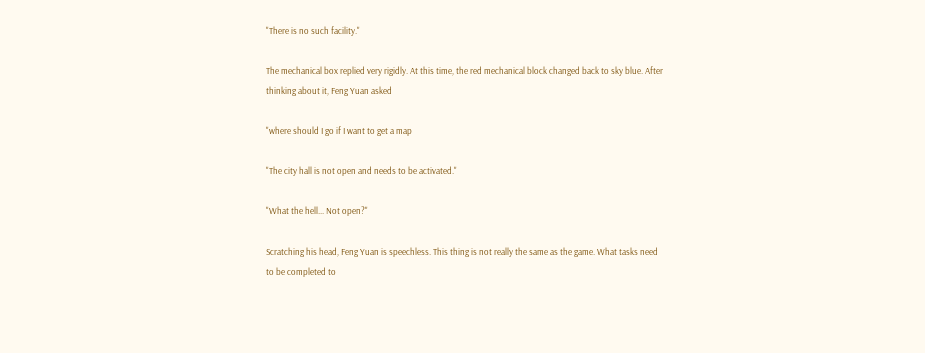"There is no such facility."

The mechanical box replied very rigidly. At this time, the red mechanical block changed back to sky blue. After thinking about it, Feng Yuan asked

"where should I go if I want to get a map

"The city hall is not open and needs to be activated."

"What the hell... Not open?"

Scratching his head, Feng Yuan is speechless. This thing is not really the same as the game. What tasks need to be completed to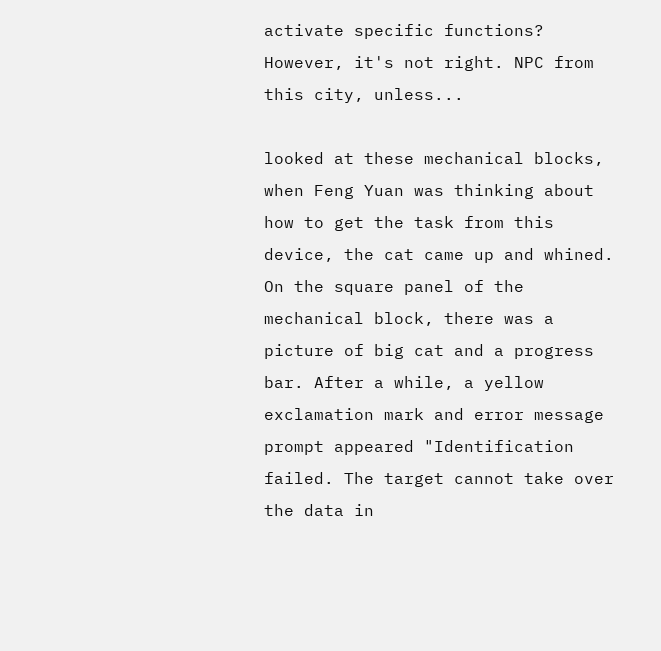activate specific functions? However, it's not right. NPC from this city, unless...

looked at these mechanical blocks, when Feng Yuan was thinking about how to get the task from this device, the cat came up and whined. On the square panel of the mechanical block, there was a picture of big cat and a progress bar. After a while, a yellow exclamation mark and error message prompt appeared "Identification failed. The target cannot take over the data in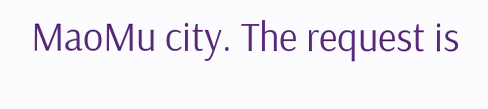MaoMu city. The request is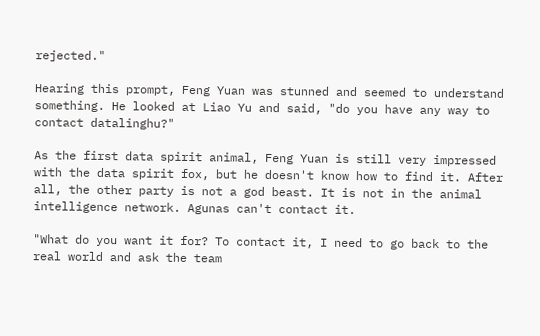rejected."

Hearing this prompt, Feng Yuan was stunned and seemed to understand something. He looked at Liao Yu and said, "do you have any way to contact datalinghu?"

As the first data spirit animal, Feng Yuan is still very impressed with the data spirit fox, but he doesn't know how to find it. After all, the other party is not a god beast. It is not in the animal intelligence network. Agunas can't contact it.

"What do you want it for? To contact it, I need to go back to the real world and ask the team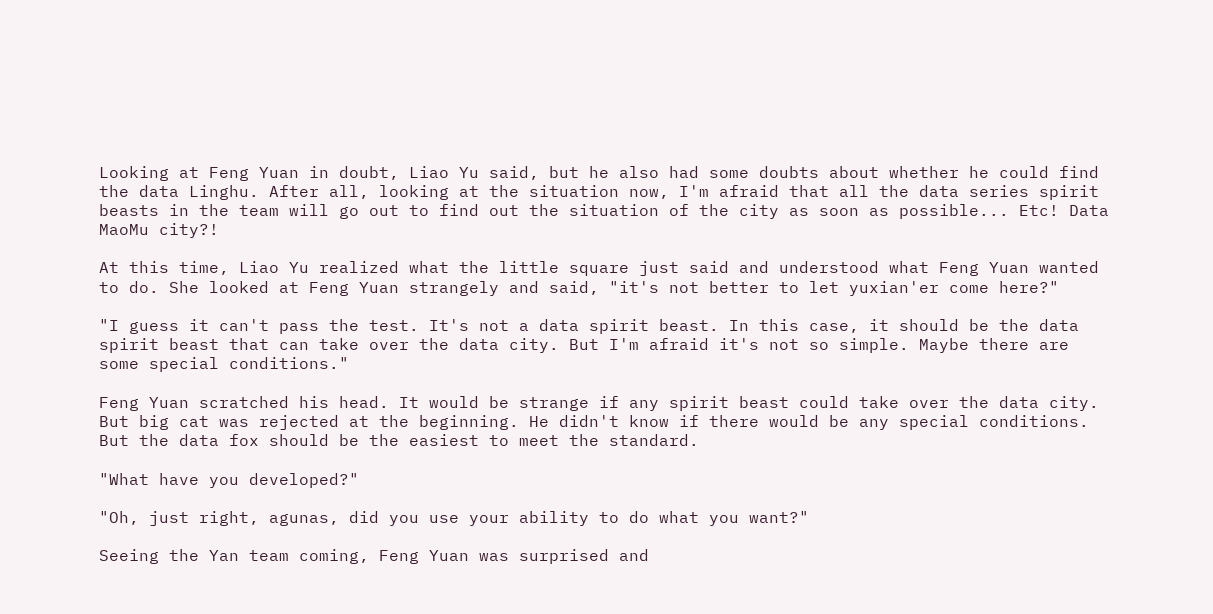Looking at Feng Yuan in doubt, Liao Yu said, but he also had some doubts about whether he could find the data Linghu. After all, looking at the situation now, I'm afraid that all the data series spirit beasts in the team will go out to find out the situation of the city as soon as possible... Etc! Data MaoMu city?!

At this time, Liao Yu realized what the little square just said and understood what Feng Yuan wanted to do. She looked at Feng Yuan strangely and said, "it's not better to let yuxian'er come here?"

"I guess it can't pass the test. It's not a data spirit beast. In this case, it should be the data spirit beast that can take over the data city. But I'm afraid it's not so simple. Maybe there are some special conditions."

Feng Yuan scratched his head. It would be strange if any spirit beast could take over the data city. But big cat was rejected at the beginning. He didn't know if there would be any special conditions. But the data fox should be the easiest to meet the standard.

"What have you developed?"

"Oh, just right, agunas, did you use your ability to do what you want?"

Seeing the Yan team coming, Feng Yuan was surprised and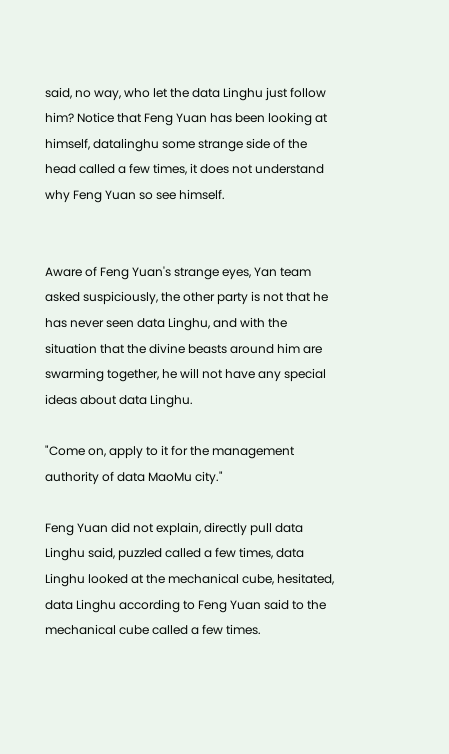said, no way, who let the data Linghu just follow him? Notice that Feng Yuan has been looking at himself, datalinghu some strange side of the head called a few times, it does not understand why Feng Yuan so see himself.


Aware of Feng Yuan's strange eyes, Yan team asked suspiciously, the other party is not that he has never seen data Linghu, and with the situation that the divine beasts around him are swarming together, he will not have any special ideas about data Linghu.

"Come on, apply to it for the management authority of data MaoMu city."

Feng Yuan did not explain, directly pull data Linghu said, puzzled called a few times, data Linghu looked at the mechanical cube, hesitated, data Linghu according to Feng Yuan said to the mechanical cube called a few times.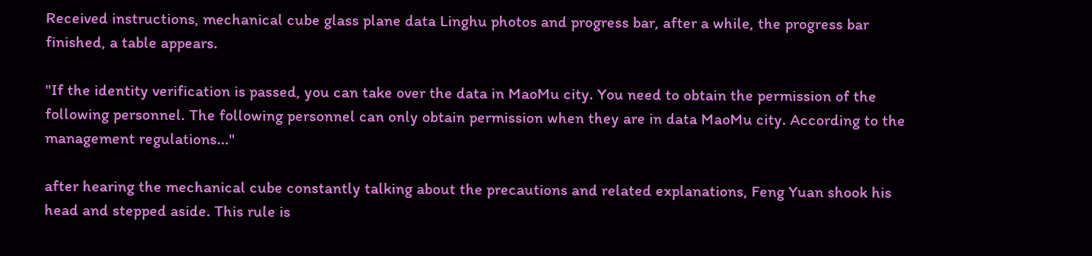Received instructions, mechanical cube glass plane data Linghu photos and progress bar, after a while, the progress bar finished, a table appears.

"If the identity verification is passed, you can take over the data in MaoMu city. You need to obtain the permission of the following personnel. The following personnel can only obtain permission when they are in data MaoMu city. According to the management regulations..."

after hearing the mechanical cube constantly talking about the precautions and related explanations, Feng Yuan shook his head and stepped aside. This rule is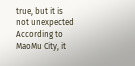true, but it is not unexpected According to MaoMu City, it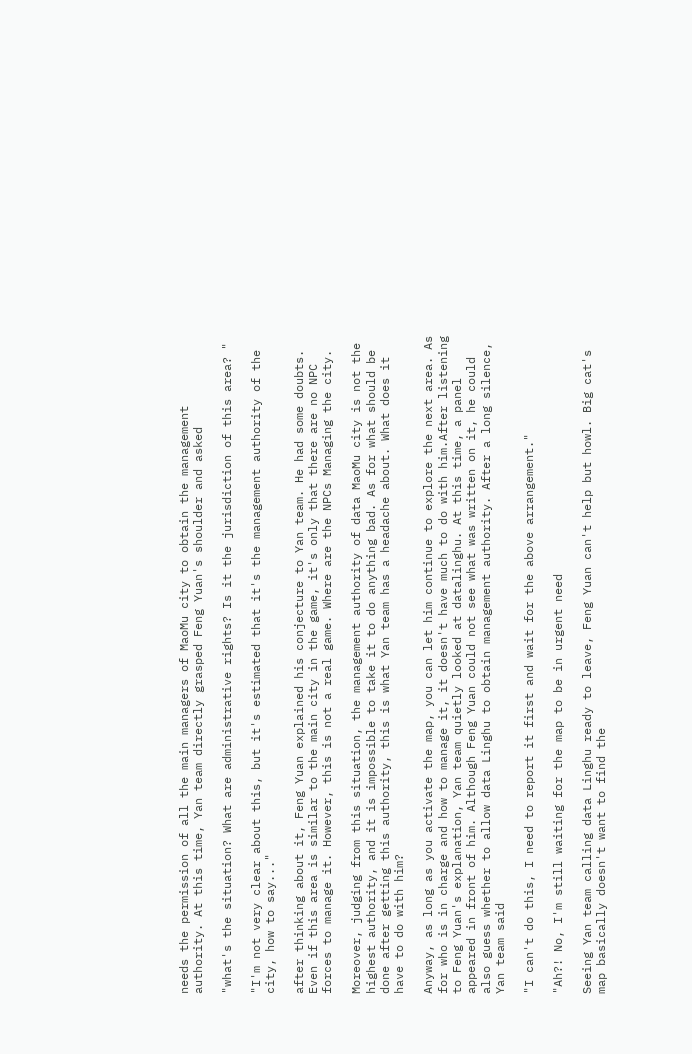needs the permission of all the main managers of MaoMu city to obtain the management authority. At this time, Yan team directly grasped Feng Yuan's shoulder and asked

"what's the situation? What are administrative rights? Is it the jurisdiction of this area? "

"I'm not very clear about this, but it's estimated that it's the management authority of the city, how to say..."

after thinking about it, Feng Yuan explained his conjecture to Yan team. He had some doubts. Even if this area is similar to the main city in the game, it's only that there are no NPC forces to manage it. However, this is not a real game. Where are the NPCs Managing the city.

Moreover, judging from this situation, the management authority of data MaoMu city is not the highest authority, and it is impossible to take it to do anything bad. As for what should be done after getting this authority, this is what Yan team has a headache about. What does it have to do with him?

Anyway, as long as you activate the map, you can let him continue to explore the next area. As for who is in charge and how to manage it, it doesn't have much to do with him.After listening to Feng Yuan's explanation, Yan team quietly looked at datalinghu. At this time, a panel appeared in front of him. Although Feng Yuan could not see what was written on it, he could also guess whether to allow data Linghu to obtain management authority. After a long silence, Yan team said

"I can't do this, I need to report it first and wait for the above arrangement."

"Ah?! No, I'm still waiting for the map to be in urgent need

Seeing Yan team calling data Linghu ready to leave, Feng Yuan can't help but howl. Big cat's map basically doesn't want to find the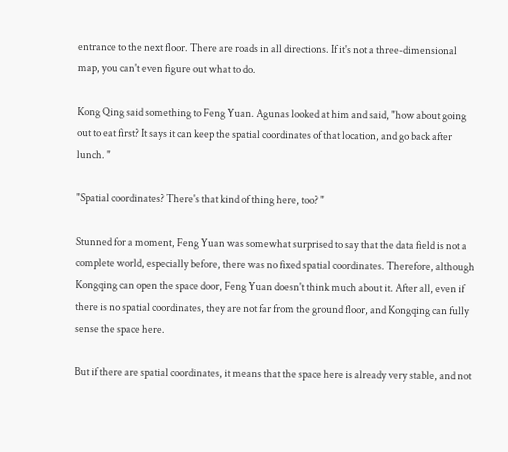entrance to the next floor. There are roads in all directions. If it's not a three-dimensional map, you can't even figure out what to do.

Kong Qing said something to Feng Yuan. Agunas looked at him and said, "how about going out to eat first? It says it can keep the spatial coordinates of that location, and go back after lunch. "

"Spatial coordinates? There's that kind of thing here, too? "

Stunned for a moment, Feng Yuan was somewhat surprised to say that the data field is not a complete world, especially before, there was no fixed spatial coordinates. Therefore, although Kongqing can open the space door, Feng Yuan doesn't think much about it. After all, even if there is no spatial coordinates, they are not far from the ground floor, and Kongqing can fully sense the space here.

But if there are spatial coordinates, it means that the space here is already very stable, and not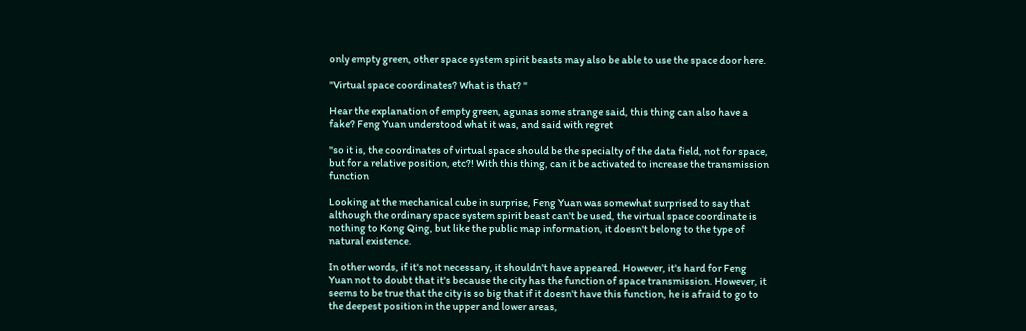only empty green, other space system spirit beasts may also be able to use the space door here.

"Virtual space coordinates? What is that? "

Hear the explanation of empty green, agunas some strange said, this thing can also have a fake? Feng Yuan understood what it was, and said with regret

"so it is, the coordinates of virtual space should be the specialty of the data field, not for space, but for a relative position, etc?! With this thing, can it be activated to increase the transmission function

Looking at the mechanical cube in surprise, Feng Yuan was somewhat surprised to say that although the ordinary space system spirit beast can't be used, the virtual space coordinate is nothing to Kong Qing, but like the public map information, it doesn't belong to the type of natural existence.

In other words, if it's not necessary, it shouldn't have appeared. However, it's hard for Feng Yuan not to doubt that it's because the city has the function of space transmission. However, it seems to be true that the city is so big that if it doesn't have this function, he is afraid to go to the deepest position in the upper and lower areas,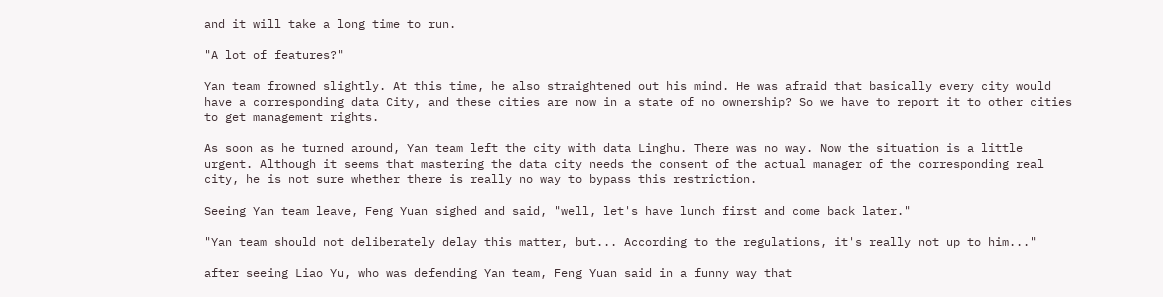and it will take a long time to run.

"A lot of features?"

Yan team frowned slightly. At this time, he also straightened out his mind. He was afraid that basically every city would have a corresponding data City, and these cities are now in a state of no ownership? So we have to report it to other cities to get management rights.

As soon as he turned around, Yan team left the city with data Linghu. There was no way. Now the situation is a little urgent. Although it seems that mastering the data city needs the consent of the actual manager of the corresponding real city, he is not sure whether there is really no way to bypass this restriction.

Seeing Yan team leave, Feng Yuan sighed and said, "well, let's have lunch first and come back later."

"Yan team should not deliberately delay this matter, but... According to the regulations, it's really not up to him..."

after seeing Liao Yu, who was defending Yan team, Feng Yuan said in a funny way that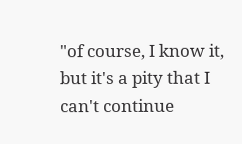"of course, I know it, but it's a pity that I can't continue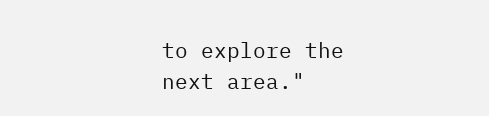to explore the next area."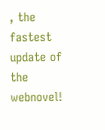, the fastest update of the webnovel!